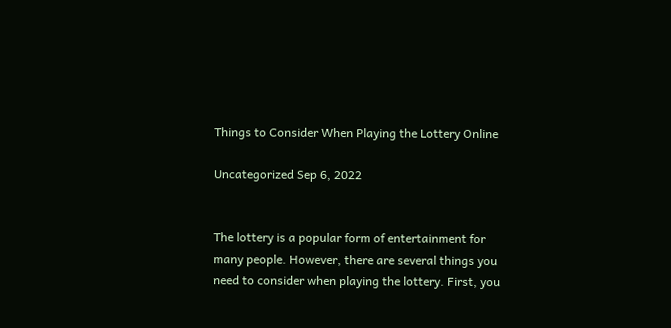Things to Consider When Playing the Lottery Online

Uncategorized Sep 6, 2022


The lottery is a popular form of entertainment for many people. However, there are several things you need to consider when playing the lottery. First, you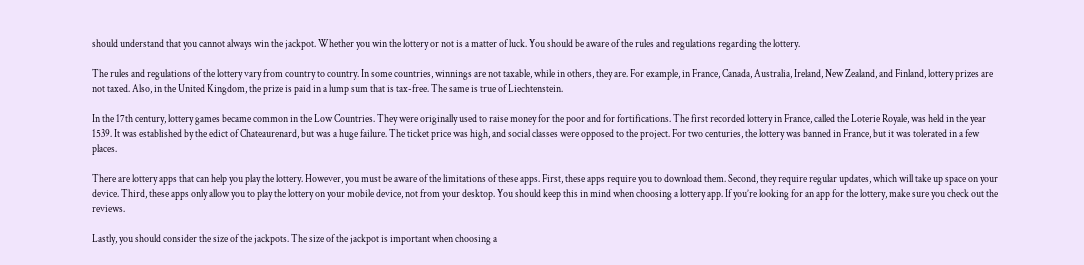should understand that you cannot always win the jackpot. Whether you win the lottery or not is a matter of luck. You should be aware of the rules and regulations regarding the lottery.

The rules and regulations of the lottery vary from country to country. In some countries, winnings are not taxable, while in others, they are. For example, in France, Canada, Australia, Ireland, New Zealand, and Finland, lottery prizes are not taxed. Also, in the United Kingdom, the prize is paid in a lump sum that is tax-free. The same is true of Liechtenstein.

In the 17th century, lottery games became common in the Low Countries. They were originally used to raise money for the poor and for fortifications. The first recorded lottery in France, called the Loterie Royale, was held in the year 1539. It was established by the edict of Chateaurenard, but was a huge failure. The ticket price was high, and social classes were opposed to the project. For two centuries, the lottery was banned in France, but it was tolerated in a few places.

There are lottery apps that can help you play the lottery. However, you must be aware of the limitations of these apps. First, these apps require you to download them. Second, they require regular updates, which will take up space on your device. Third, these apps only allow you to play the lottery on your mobile device, not from your desktop. You should keep this in mind when choosing a lottery app. If you’re looking for an app for the lottery, make sure you check out the reviews.

Lastly, you should consider the size of the jackpots. The size of the jackpot is important when choosing a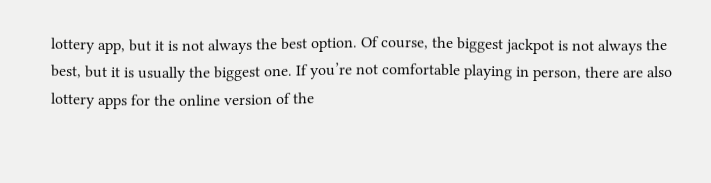lottery app, but it is not always the best option. Of course, the biggest jackpot is not always the best, but it is usually the biggest one. If you’re not comfortable playing in person, there are also lottery apps for the online version of the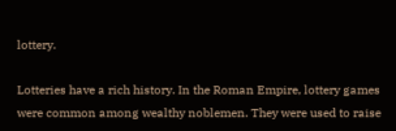lottery.

Lotteries have a rich history. In the Roman Empire, lottery games were common among wealthy noblemen. They were used to raise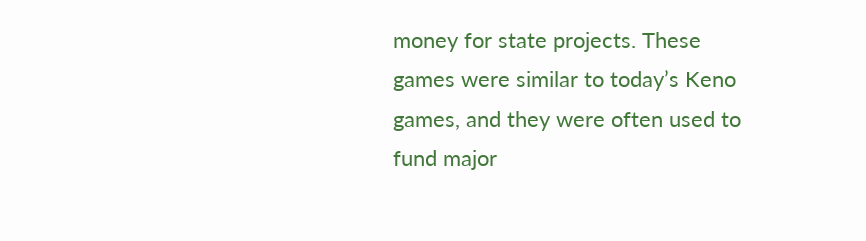money for state projects. These games were similar to today’s Keno games, and they were often used to fund major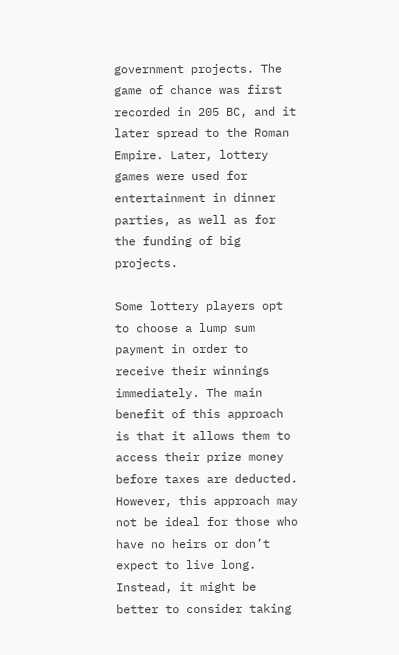government projects. The game of chance was first recorded in 205 BC, and it later spread to the Roman Empire. Later, lottery games were used for entertainment in dinner parties, as well as for the funding of big projects.

Some lottery players opt to choose a lump sum payment in order to receive their winnings immediately. The main benefit of this approach is that it allows them to access their prize money before taxes are deducted. However, this approach may not be ideal for those who have no heirs or don’t expect to live long. Instead, it might be better to consider taking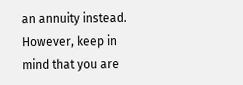an annuity instead. However, keep in mind that you are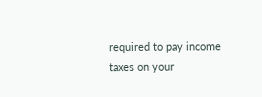required to pay income taxes on your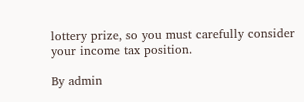lottery prize, so you must carefully consider your income tax position.

By admin